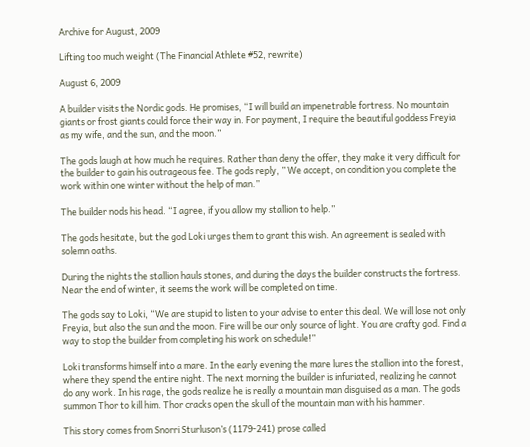Archive for August, 2009

Lifting too much weight (The Financial Athlete #52, rewrite)

August 6, 2009

A builder visits the Nordic gods. He promises, “I will build an impenetrable fortress. No mountain giants or frost giants could force their way in. For payment, I require the beautiful goddess Freyia as my wife, and the sun, and the moon.”

The gods laugh at how much he requires. Rather than deny the offer, they make it very difficult for the builder to gain his outrageous fee. The gods reply, ” We accept, on condition you complete the work within one winter without the help of man.”

The builder nods his head. “I agree, if you allow my stallion to help.”

The gods hesitate, but the god Loki urges them to grant this wish. An agreement is sealed with solemn oaths.

During the nights the stallion hauls stones, and during the days the builder constructs the fortress. Near the end of winter, it seems the work will be completed on time.

The gods say to Loki, “We are stupid to listen to your advise to enter this deal. We will lose not only Freyia, but also the sun and the moon. Fire will be our only source of light. You are crafty god. Find a way to stop the builder from completing his work on schedule!”

Loki transforms himself into a mare. In the early evening the mare lures the stallion into the forest, where they spend the entire night. The next morning the builder is infuriated, realizing he cannot do any work. In his rage, the gods realize he is really a mountain man disguised as a man. The gods summon Thor to kill him. Thor cracks open the skull of the mountain man with his hammer.

This story comes from Snorri Sturluson’s (1179-241) prose called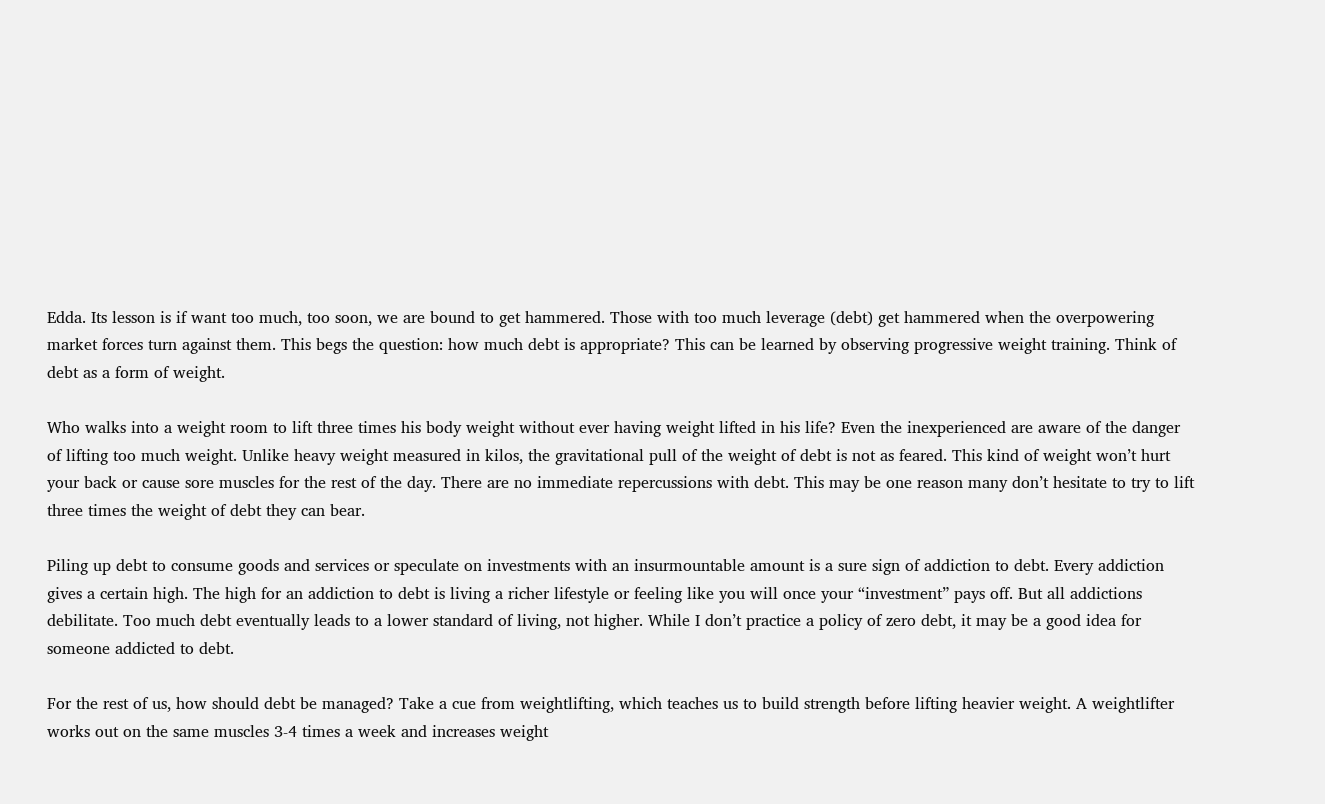Edda. Its lesson is if want too much, too soon, we are bound to get hammered. Those with too much leverage (debt) get hammered when the overpowering market forces turn against them. This begs the question: how much debt is appropriate? This can be learned by observing progressive weight training. Think of debt as a form of weight.

Who walks into a weight room to lift three times his body weight without ever having weight lifted in his life? Even the inexperienced are aware of the danger of lifting too much weight. Unlike heavy weight measured in kilos, the gravitational pull of the weight of debt is not as feared. This kind of weight won’t hurt your back or cause sore muscles for the rest of the day. There are no immediate repercussions with debt. This may be one reason many don’t hesitate to try to lift three times the weight of debt they can bear.

Piling up debt to consume goods and services or speculate on investments with an insurmountable amount is a sure sign of addiction to debt. Every addiction gives a certain high. The high for an addiction to debt is living a richer lifestyle or feeling like you will once your “investment” pays off. But all addictions debilitate. Too much debt eventually leads to a lower standard of living, not higher. While I don’t practice a policy of zero debt, it may be a good idea for someone addicted to debt.

For the rest of us, how should debt be managed? Take a cue from weightlifting, which teaches us to build strength before lifting heavier weight. A weightlifter works out on the same muscles 3-4 times a week and increases weight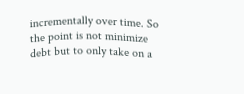incrementally over time. So the point is not minimize debt but to only take on a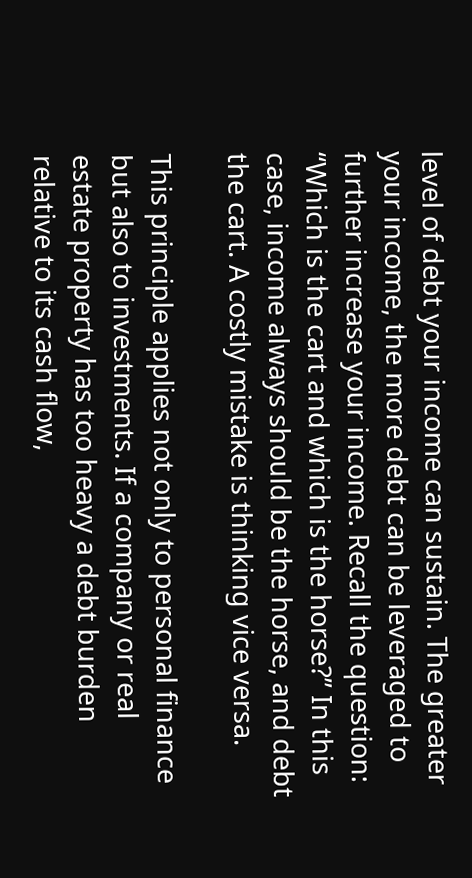level of debt your income can sustain. The greater your income, the more debt can be leveraged to further increase your income. Recall the question: “Which is the cart and which is the horse?” In this case, income always should be the horse, and debt the cart. A costly mistake is thinking vice versa.

This principle applies not only to personal finance but also to investments. If a company or real estate property has too heavy a debt burden relative to its cash flow,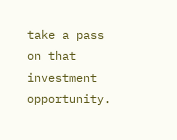take a pass on that investment opportunity.